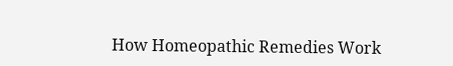How Homeopathic Remedies Work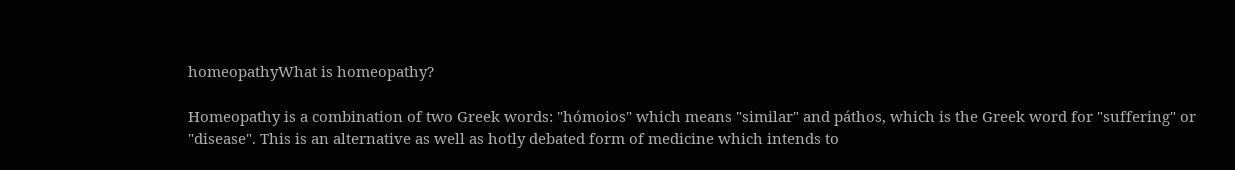homeopathyWhat is homeopathy?

Homeopathy is a combination of two Greek words: "hómoios" which means "similar" and páthos, which is the Greek word for "suffering" or "disease". This is an alternative as well as hotly debated form of medicine which intends to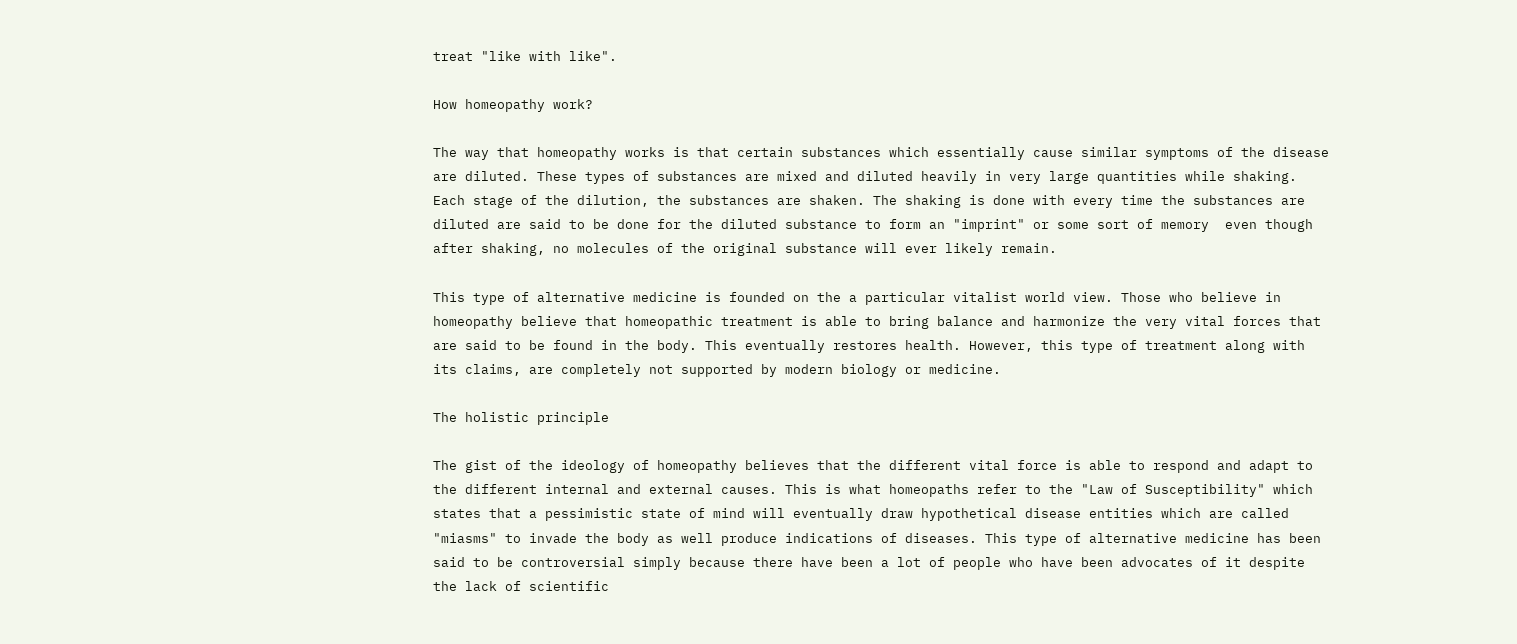treat "like with like".

How homeopathy work?

The way that homeopathy works is that certain substances which essentially cause similar symptoms of the disease are diluted. These types of substances are mixed and diluted heavily in very large quantities while shaking. Each stage of the dilution, the substances are shaken. The shaking is done with every time the substances are diluted are said to be done for the diluted substance to form an "imprint" or some sort of memory  even though after shaking, no molecules of the original substance will ever likely remain.

This type of alternative medicine is founded on the a particular vitalist world view. Those who believe in homeopathy believe that homeopathic treatment is able to bring balance and harmonize the very vital forces that are said to be found in the body. This eventually restores health. However, this type of treatment along with its claims, are completely not supported by modern biology or medicine.

The holistic principle

The gist of the ideology of homeopathy believes that the different vital force is able to respond and adapt to the different internal and external causes. This is what homeopaths refer to the "Law of Susceptibility" which states that a pessimistic state of mind will eventually draw hypothetical disease entities which are called "miasms" to invade the body as well produce indications of diseases. This type of alternative medicine has been said to be controversial simply because there have been a lot of people who have been advocates of it despite the lack of scientific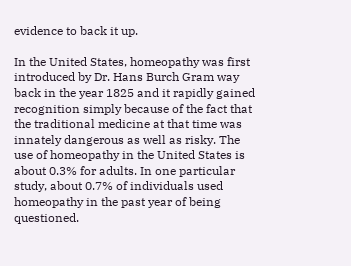evidence to back it up.

In the United States, homeopathy was first introduced by Dr. Hans Burch Gram way back in the year 1825 and it rapidly gained recognition simply because of the fact that the traditional medicine at that time was innately dangerous as well as risky. The use of homeopathy in the United States is about 0.3% for adults. In one particular study, about 0.7% of individuals used homeopathy in the past year of being questioned.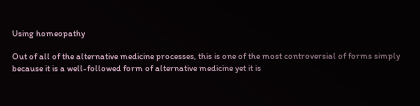Using homeopathy

Out of all of the alternative medicine processes, this is one of the most controversial of forms simply because it is a well-followed form of alternative medicine yet it is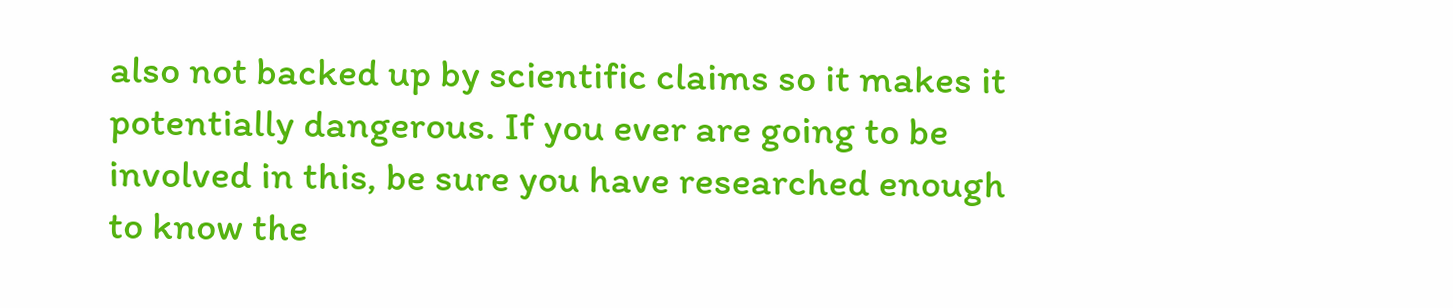also not backed up by scientific claims so it makes it potentially dangerous. If you ever are going to be involved in this, be sure you have researched enough to know the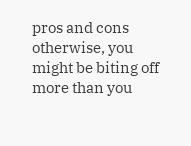pros and cons otherwise, you might be biting off more than you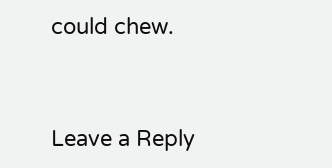could chew.


Leave a Reply